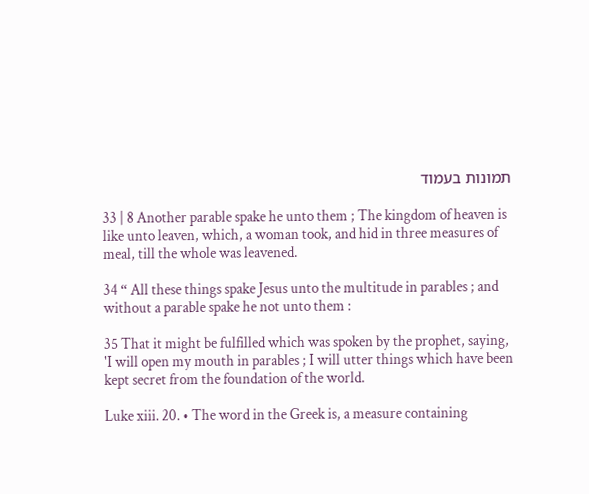תמונות בעמוד

33 | 8 Another parable spake he unto them ; The kingdom of heaven is like unto leaven, which, a woman took, and hid in three measures of meal, till the whole was leavened.

34 “ All these things spake Jesus unto the multitude in parables ; and without a parable spake he not unto them :

35 That it might be fulfilled which was spoken by the prophet, saying, 'I will open my mouth in parables ; I will utter things which have been kept secret from the foundation of the world.

Luke xiii. 20. • The word in the Greek is, a measure containing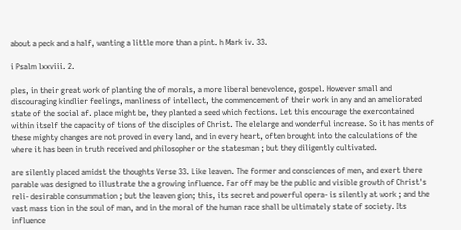about a peck and a half, wanting a little more than a pint. h Mark iv. 33.

i Psalm lxxviii. 2.

ples, in their great work of planting the of morals, a more liberal benevolence, gospel. However small and discouraging kindlier feelings, manliness of intellect, the commencement of their work in any and an ameliorated state of the social af. place might be, they planted a seed which fections. Let this encourage the exercontained within itself the capacity of tions of the disciples of Christ. The elelarge and wonderful increase. So it has ments of these mighty changes are not proved in every land, and in every heart, often brought into the calculations of the where it has been in truth received and philosopher or the statesman ; but they diligently cultivated.

are silently placed amidst the thoughts Verse 33. Like leaven. The former and consciences of men, and exert there parable was designed to illustrate the a growing influence. Far off may be the public and visible growth of Christ's reli- desirable consummation ; but the leaven gion; this, its secret and powerful opera- is silently at work ; and the vast mass tion in the soul of man, and in the moral of the human race shall be ultimately state of society. Its influence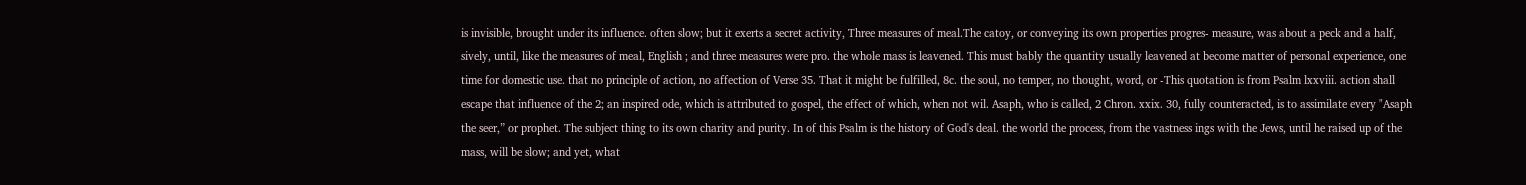is invisible, brought under its influence. often slow; but it exerts a secret activity, Three measures of meal.The catoy, or conveying its own properties progres- measure, was about a peck and a half, sively, until, like the measures of meal, English ; and three measures were pro. the whole mass is leavened. This must bably the quantity usually leavened at become matter of personal experience, one time for domestic use. that no principle of action, no affection of Verse 35. That it might be fulfilled, 8c. the soul, no temper, no thought, word, or -This quotation is from Psalm lxxviii. action shall escape that influence of the 2; an inspired ode, which is attributed to gospel, the effect of which, when not wil. Asaph, who is called, 2 Chron. xxix. 30, fully counteracted, is to assimilate every "Asaph the seer,” or prophet. The subject thing to its own charity and purity. In of this Psalm is the history of God's deal. the world the process, from the vastness ings with the Jews, until he raised up of the mass, will be slow; and yet, what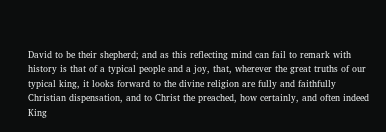David to be their shepherd; and as this reflecting mind can fail to remark with history is that of a typical people and a joy, that, wherever the great truths of our typical king, it looks forward to the divine religion are fully and faithfully Christian dispensation, and to Christ the preached, how certainly, and often indeed King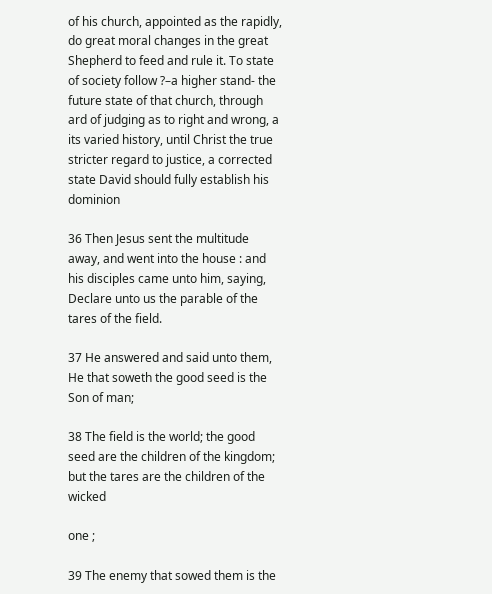of his church, appointed as the rapidly, do great moral changes in the great Shepherd to feed and rule it. To state of society follow ?–a higher stand- the future state of that church, through ard of judging as to right and wrong, a its varied history, until Christ the true stricter regard to justice, a corrected state David should fully establish his dominion

36 Then Jesus sent the multitude away, and went into the house : and his disciples came unto him, saying, Declare unto us the parable of the tares of the field.

37 He answered and said unto them, He that soweth the good seed is the Son of man;

38 The field is the world; the good seed are the children of the kingdom; but the tares are the children of the wicked

one ;

39 The enemy that sowed them is the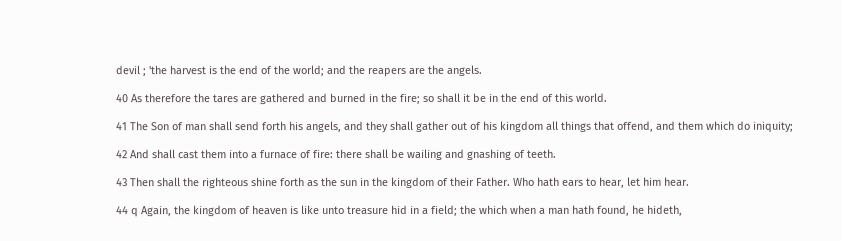devil ; 'the harvest is the end of the world; and the reapers are the angels.

40 As therefore the tares are gathered and burned in the fire; so shall it be in the end of this world.

41 The Son of man shall send forth his angels, and they shall gather out of his kingdom all things that offend, and them which do iniquity;

42 And shall cast them into a furnace of fire: there shall be wailing and gnashing of teeth.

43 Then shall the righteous shine forth as the sun in the kingdom of their Father. Who hath ears to hear, let him hear.

44 q Again, the kingdom of heaven is like unto treasure hid in a field; the which when a man hath found, he hideth,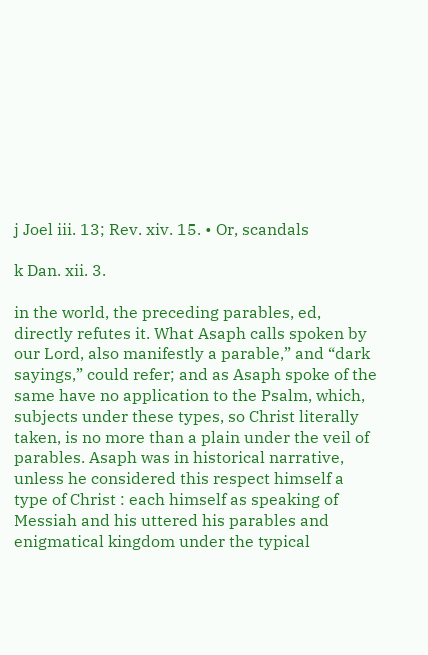j Joel iii. 13; Rev. xiv. 15. • Or, scandals

k Dan. xii. 3.

in the world, the preceding parables, ed, directly refutes it. What Asaph calls spoken by our Lord, also manifestly a parable,” and “dark sayings,” could refer; and as Asaph spoke of the same have no application to the Psalm, which, subjects under these types, so Christ literally taken, is no more than a plain under the veil of parables. Asaph was in historical narrative, unless he considered this respect himself a type of Christ : each himself as speaking of Messiah and his uttered his parables and enigmatical kingdom under the typical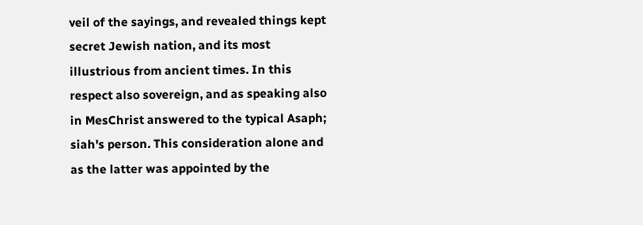veil of the sayings, and revealed things kept secret Jewish nation, and its most illustrious from ancient times. In this respect also sovereign, and as speaking also in MesChrist answered to the typical Asaph; siah's person. This consideration alone and as the latter was appointed by the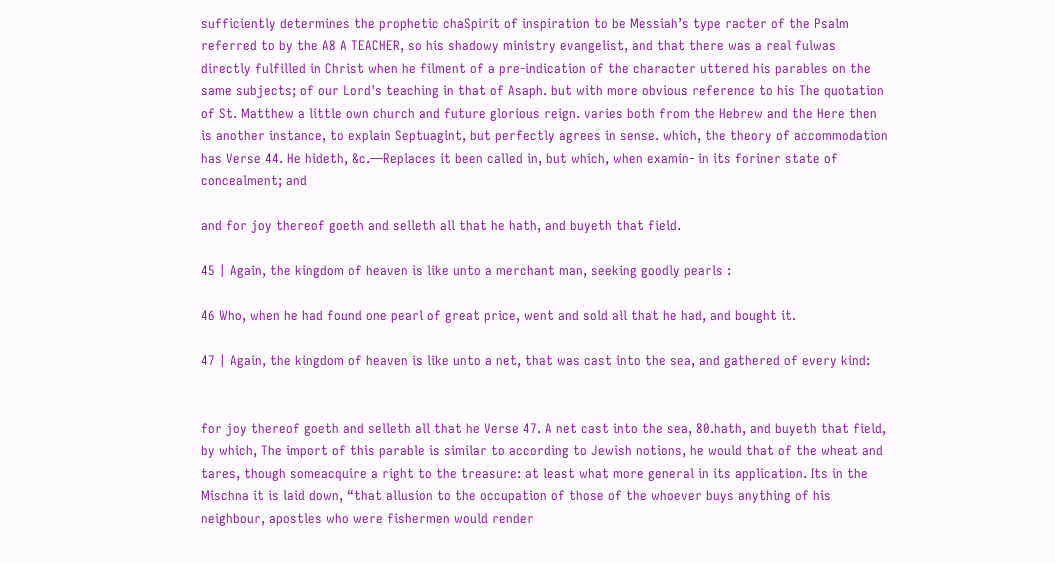sufficiently determines the prophetic chaSpirit of inspiration to be Messiah’s type racter of the Psalm referred to by the A8 A TEACHER, so his shadowy ministry evangelist, and that there was a real fulwas directly fulfilled in Christ when he filment of a pre-indication of the character uttered his parables on the same subjects; of our Lord's teaching in that of Asaph. but with more obvious reference to his The quotation of St. Matthew a little own church and future glorious reign. varies both from the Hebrew and the Here then is another instance, to explain Septuagint, but perfectly agrees in sense. which, the theory of accommodation has Verse 44. He hideth, &c.—Replaces it been called in, but which, when examin- in its foriner state of concealment; and

and for joy thereof goeth and selleth all that he hath, and buyeth that field.

45 | Again, the kingdom of heaven is like unto a merchant man, seeking goodly pearls :

46 Who, when he had found one pearl of great price, went and sold all that he had, and bought it.

47 | Again, the kingdom of heaven is like unto a net, that was cast into the sea, and gathered of every kind:


for joy thereof goeth and selleth all that he Verse 47. A net cast into the sea, 80.hath, and buyeth that field, by which, The import of this parable is similar to according to Jewish notions, he would that of the wheat and tares, though someacquire a right to the treasure: at least what more general in its application. Its in the Mischna it is laid down, “that allusion to the occupation of those of the whoever buys anything of his neighbour, apostles who were fishermen would render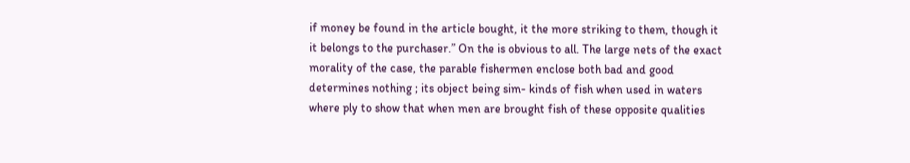if money be found in the article bought, it the more striking to them, though it it belongs to the purchaser.” On the is obvious to all. The large nets of the exact morality of the case, the parable fishermen enclose both bad and good determines nothing ; its object being sim- kinds of fish when used in waters where ply to show that when men are brought fish of these opposite qualities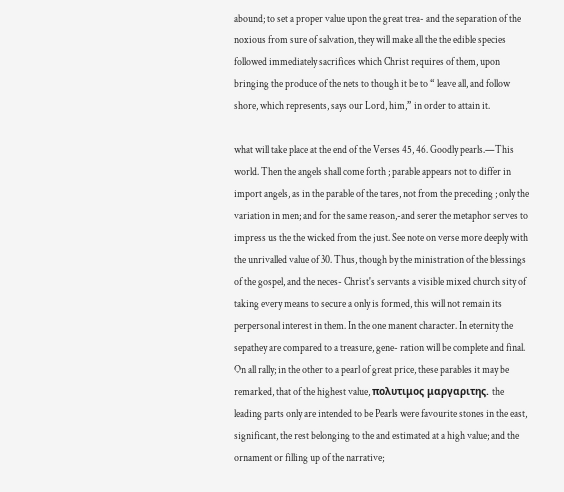abound; to set a proper value upon the great trea- and the separation of the noxious from sure of salvation, they will make all the the edible species followed immediately sacrifices which Christ requires of them, upon bringing the produce of the nets to though it be to “ leave all, and follow shore, which represents, says our Lord, him,” in order to attain it.

what will take place at the end of the Verses 45, 46. Goodly pearls.—This world. Then the angels shall come forth ; parable appears not to differ in import angels, as in the parable of the tares, not from the preceding ; only the variation in men; and for the same reason,-and serer the metaphor serves to impress us the the wicked from the just. See note on verse more deeply with the unrivalled value of 30. Thus, though by the ministration of the blessings of the gospel, and the neces- Christ's servants a visible mixed church sity of taking every means to secure a only is formed, this will not remain its perpersonal interest in them. In the one manent character. In eternity the sepathey are compared to a treasure, gene- ration will be complete and final. On all rally; in the other to a pearl of great price, these parables it may be remarked, that of the highest value, πολυτιμος μαργαριτης. the leading parts only are intended to be Pearls were favourite stones in the east, significant, the rest belonging to the and estimated at a high value; and the ornament or filling up of the narrative;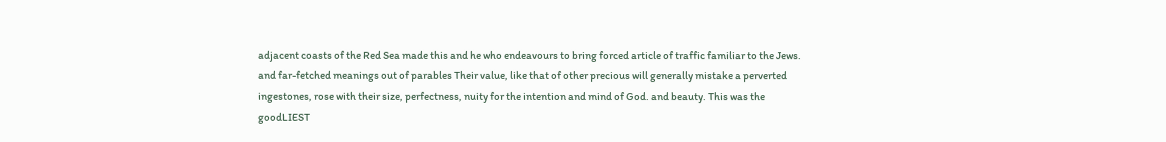adjacent coasts of the Red Sea made this and he who endeavours to bring forced article of traffic familiar to the Jews. and far-fetched meanings out of parables Their value, like that of other precious will generally mistake a perverted ingestones, rose with their size, perfectness, nuity for the intention and mind of God. and beauty. This was the goodLIEST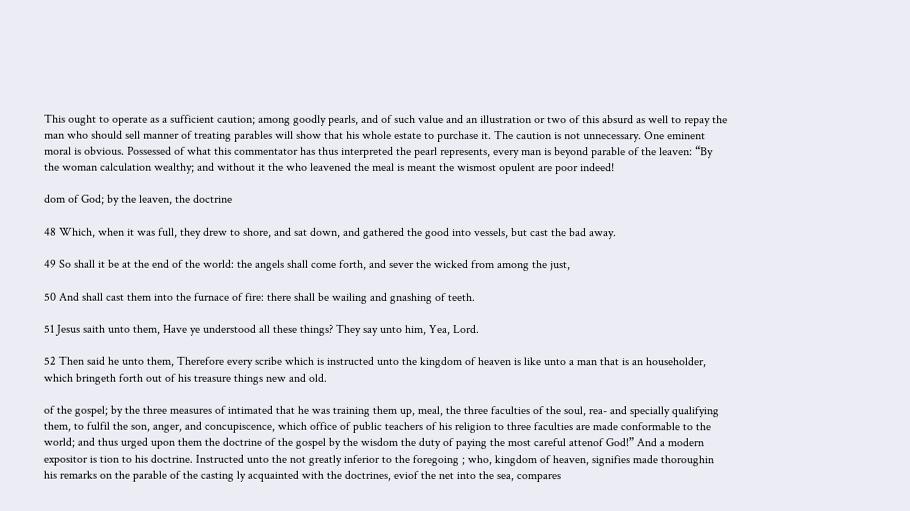This ought to operate as a sufficient caution; among goodly pearls, and of such value and an illustration or two of this absurd as well to repay the man who should sell manner of treating parables will show that his whole estate to purchase it. The caution is not unnecessary. One eminent moral is obvious. Possessed of what this commentator has thus interpreted the pearl represents, every man is beyond parable of the leaven: “By the woman calculation wealthy; and without it the who leavened the meal is meant the wismost opulent are poor indeed!

dom of God; by the leaven, the doctrine

48 Which, when it was full, they drew to shore, and sat down, and gathered the good into vessels, but cast the bad away.

49 So shall it be at the end of the world: the angels shall come forth, and sever the wicked from among the just,

50 And shall cast them into the furnace of fire: there shall be wailing and gnashing of teeth.

51 Jesus saith unto them, Have ye understood all these things? They say unto him, Yea, Lord.

52 Then said he unto them, Therefore every scribe which is instructed unto the kingdom of heaven is like unto a man that is an householder, which bringeth forth out of his treasure things new and old.

of the gospel; by the three measures of intimated that he was training them up, meal, the three faculties of the soul, rea- and specially qualifying them, to fulfil the son, anger, and concupiscence, which office of public teachers of his religion to three faculties are made conformable to the world; and thus urged upon them the doctrine of the gospel by the wisdom the duty of paying the most careful attenof God!” And a modern expositor is tion to his doctrine. Instructed unto the not greatly inferior to the foregoing ; who, kingdom of heaven, signifies made thoroughin his remarks on the parable of the casting ly acquainted with the doctrines, eviof the net into the sea, compares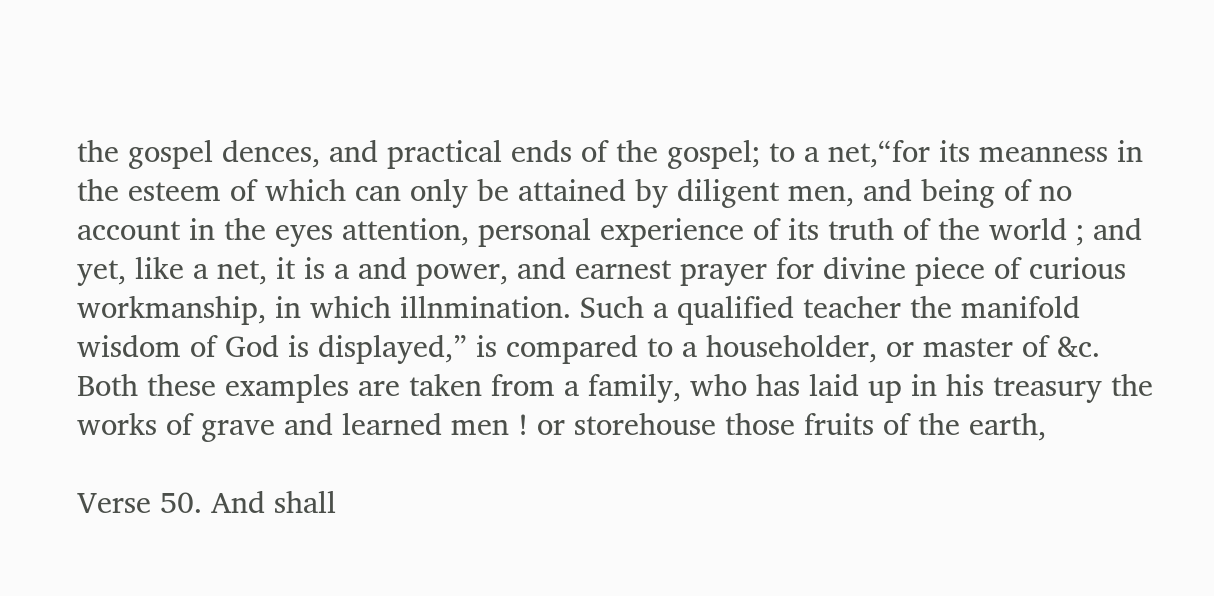the gospel dences, and practical ends of the gospel; to a net,“for its meanness in the esteem of which can only be attained by diligent men, and being of no account in the eyes attention, personal experience of its truth of the world ; and yet, like a net, it is a and power, and earnest prayer for divine piece of curious workmanship, in which illnmination. Such a qualified teacher the manifold wisdom of God is displayed,” is compared to a householder, or master of &c. Both these examples are taken from a family, who has laid up in his treasury the works of grave and learned men ! or storehouse those fruits of the earth,

Verse 50. And shall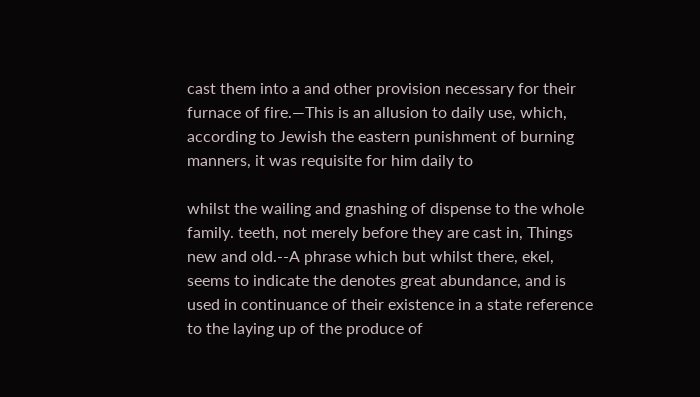cast them into a and other provision necessary for their furnace of fire.—This is an allusion to daily use, which, according to Jewish the eastern punishment of burning manners, it was requisite for him daily to

whilst the wailing and gnashing of dispense to the whole family. teeth, not merely before they are cast in, Things new and old.--A phrase which but whilst there, ekel, seems to indicate the denotes great abundance, and is used in continuance of their existence in a state reference to the laying up of the produce of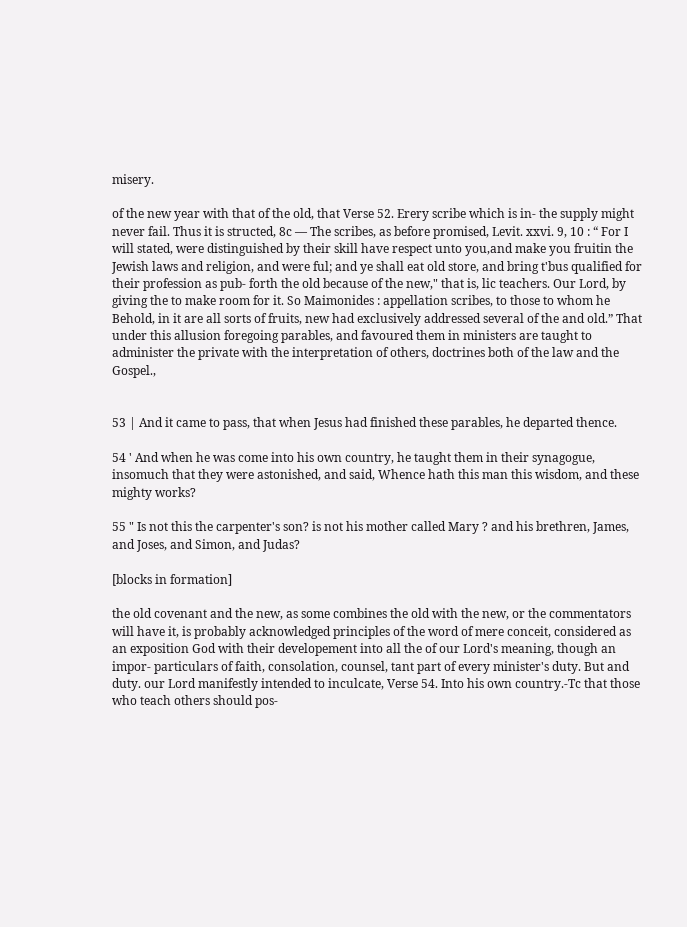misery.

of the new year with that of the old, that Verse 52. Erery scribe which is in- the supply might never fail. Thus it is structed, 8c — The scribes, as before promised, Levit. xxvi. 9, 10 : “ For I will stated, were distinguished by their skill have respect unto you,and make you fruitin the Jewish laws and religion, and were ful; and ye shall eat old store, and bring t'bus qualified for their profession as pub- forth the old because of the new," that is, lic teachers. Our Lord, by giving the to make room for it. So Maimonides : appellation scribes, to those to whom he Behold, in it are all sorts of fruits, new had exclusively addressed several of the and old.” That under this allusion foregoing parables, and favoured them in ministers are taught to administer the private with the interpretation of others, doctrines both of the law and the Gospel.,


53 | And it came to pass, that when Jesus had finished these parables, he departed thence.

54 ' And when he was come into his own country, he taught them in their synagogue, insomuch that they were astonished, and said, Whence hath this man this wisdom, and these mighty works?

55 " Is not this the carpenter's son? is not his mother called Mary ? and his brethren, James, and Joses, and Simon, and Judas?

[blocks in formation]

the old covenant and the new, as some combines the old with the new, or the commentators will have it, is probably acknowledged principles of the word of mere conceit, considered as an exposition God with their developement into all the of our Lord's meaning, though an impor- particulars of faith, consolation, counsel, tant part of every minister's duty. But and duty. our Lord manifestly intended to inculcate, Verse 54. Into his own country.-Tc that those who teach others should pos-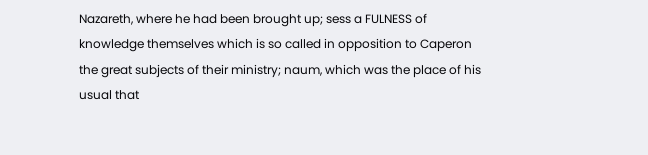Nazareth, where he had been brought up; sess a FULNESS of knowledge themselves which is so called in opposition to Caperon the great subjects of their ministry; naum, which was the place of his usual that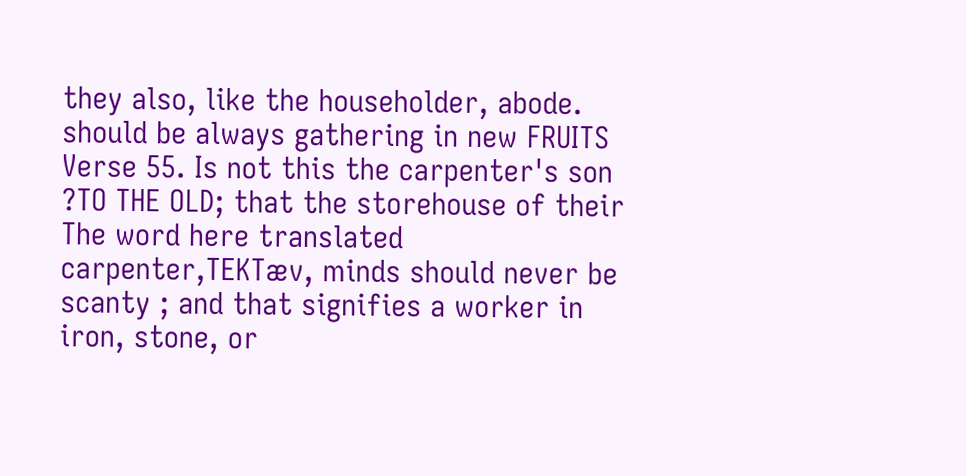they also, like the householder, abode. should be always gathering in new FRUITS Verse 55. Is not this the carpenter's son ?TO THE OLD; that the storehouse of their The word here translated carpenter,TEKTæv, minds should never be scanty ; and that signifies a worker in iron, stone, or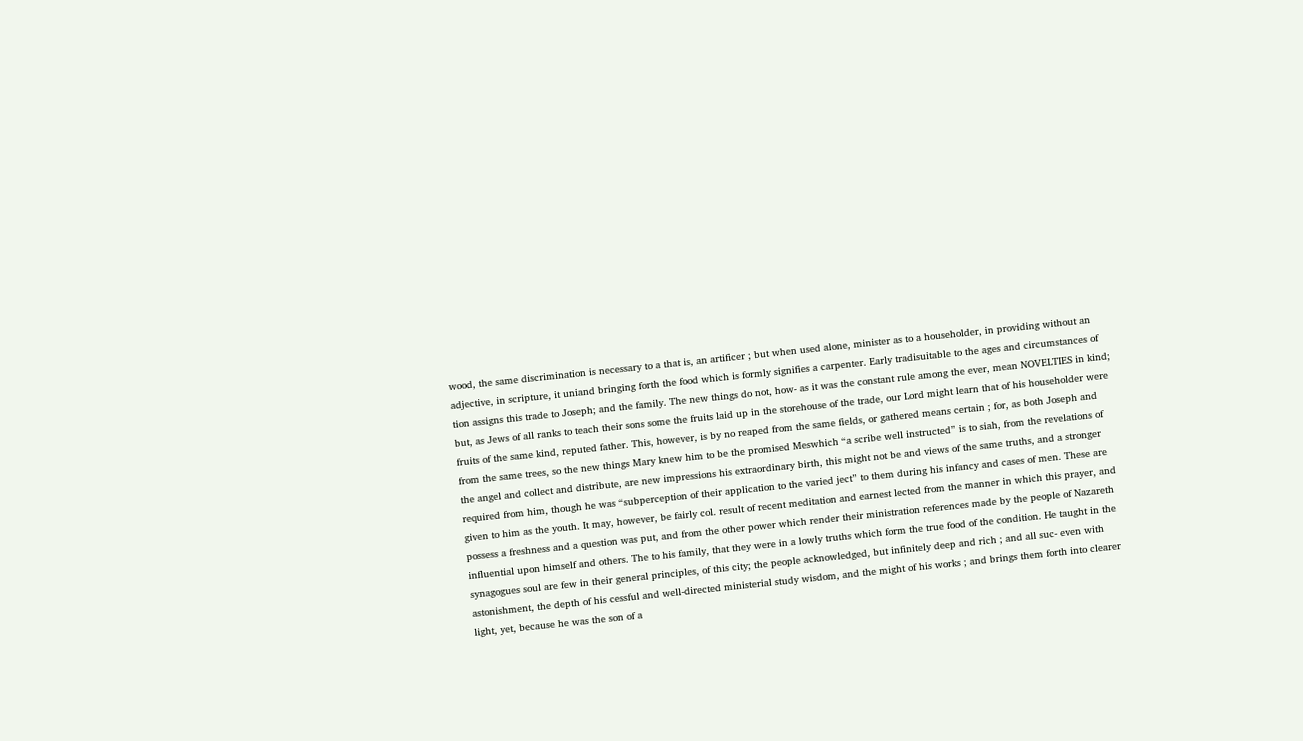wood, the same discrimination is necessary to a that is, an artificer ; but when used alone, minister as to a householder, in providing without an adjective, in scripture, it uniand bringing forth the food which is formly signifies a carpenter. Early tradisuitable to the ages and circumstances of tion assigns this trade to Joseph; and the family. The new things do not, how- as it was the constant rule among the ever, mean NOVELTIES in kind; but, as Jews of all ranks to teach their sons some the fruits laid up in the storehouse of the trade, our Lord might learn that of his householder were fruits of the same kind, reputed father. This, however, is by no reaped from the same fields, or gathered means certain ; for, as both Joseph and from the same trees, so the new things Mary knew him to be the promised Meswhich “a scribe well instructed” is to siah, from the revelations of the angel and collect and distribute, are new impressions his extraordinary birth, this might not be and views of the same truths, and a stronger required from him, though he was “subperception of their application to the varied ject” to them during his infancy and cases of men. These are given to him as the youth. It may, however, be fairly col. result of recent meditation and earnest lected from the manner in which this prayer, and possess a freshness and a question was put, and from the other power which render their ministration references made by the people of Nazareth influential upon himself and others. The to his family, that they were in a lowly truths which form the true food of the condition. He taught in the synagogues soul are few in their general principles, of this city; the people acknowledged, but infinitely deep and rich ; and all suc- even with astonishment, the depth of his cessful and well-directed ministerial study wisdom, and the might of his works ; and brings them forth into clearer light, yet, because he was the son of a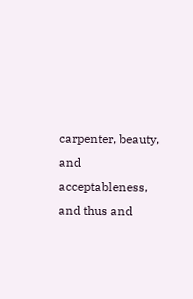carpenter, beauty, and acceptableness, and thus and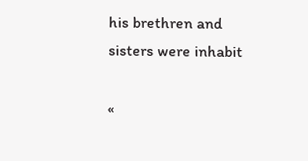his brethren and sisters were inhabit

«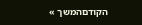הקודםהמשך »